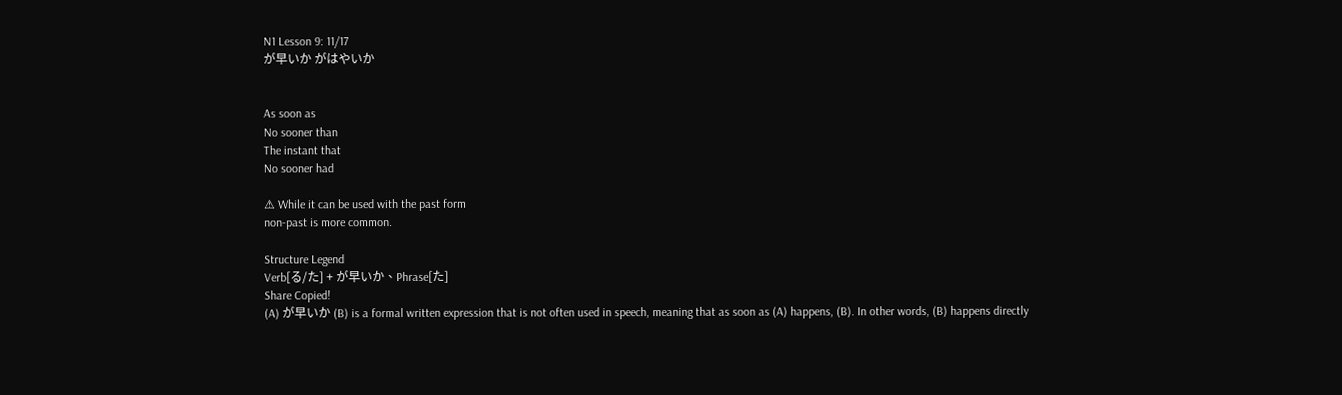N1 Lesson 9: 11/17
が早いか がはやいか


As soon as
No sooner than
The instant that
No sooner had

⚠ While it can be used with the past form
non-past is more common.

Structure Legend
Verb[る/た] + が早いか、Phrase[た]
Share Copied!
(A) が早いか (B) is a formal written expression that is not often used in speech, meaning that as soon as (A) happens, (B). In other words, (B) happens directly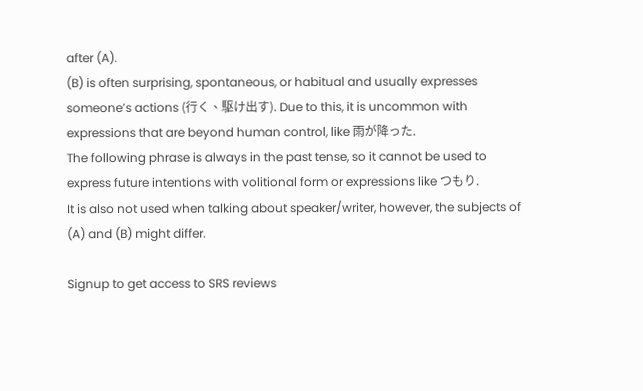after (A).
(B) is often surprising, spontaneous, or habitual and usually expresses someone’s actions (行く、駆け出す). Due to this, it is uncommon with expressions that are beyond human control, like 雨が降った.
The following phrase is always in the past tense, so it cannot be used to express future intentions with volitional form or expressions like つもり.
It is also not used when talking about speaker/writer, however, the subjects of (A) and (B) might differ.

Signup to get access to SRS reviews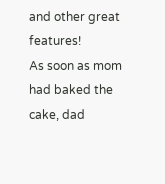and other great features!
As soon as mom had baked the cake, dad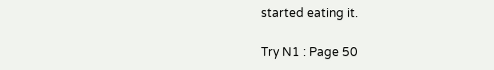started eating it.

Try N1 : Page 50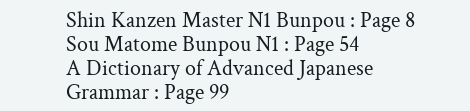Shin Kanzen Master N1 Bunpou : Page 8
Sou Matome Bunpou N1 : Page 54
A Dictionary of Advanced Japanese Grammar : Page 99